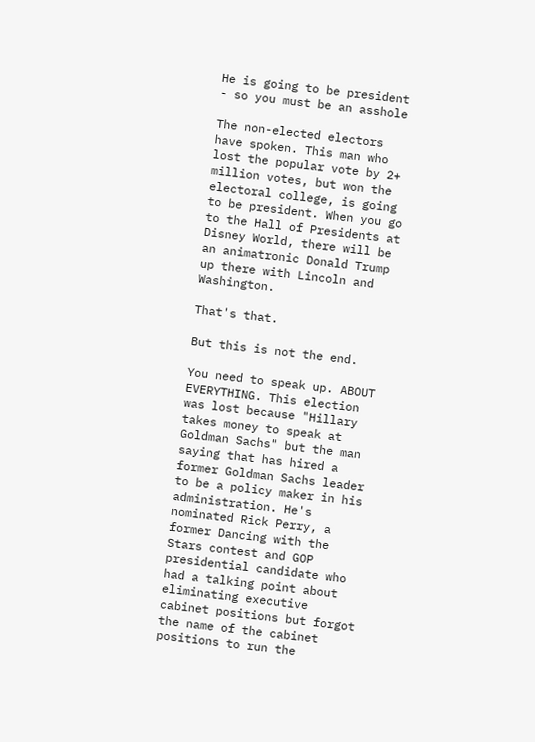He is going to be president - so you must be an asshole

The non-elected electors have spoken. This man who lost the popular vote by 2+ million votes, but won the electoral college, is going to be president. When you go to the Hall of Presidents at Disney World, there will be an animatronic Donald Trump up there with Lincoln and Washington.

That's that.

But this is not the end.

You need to speak up. ABOUT EVERYTHING. This election was lost because "Hillary takes money to speak at Goldman Sachs" but the man saying that has hired a former Goldman Sachs leader to be a policy maker in his administration. He's nominated Rick Perry, a former Dancing with the Stars contest and GOP presidential candidate who had a talking point about eliminating executive cabinet positions but forgot the name of the cabinet positions to run the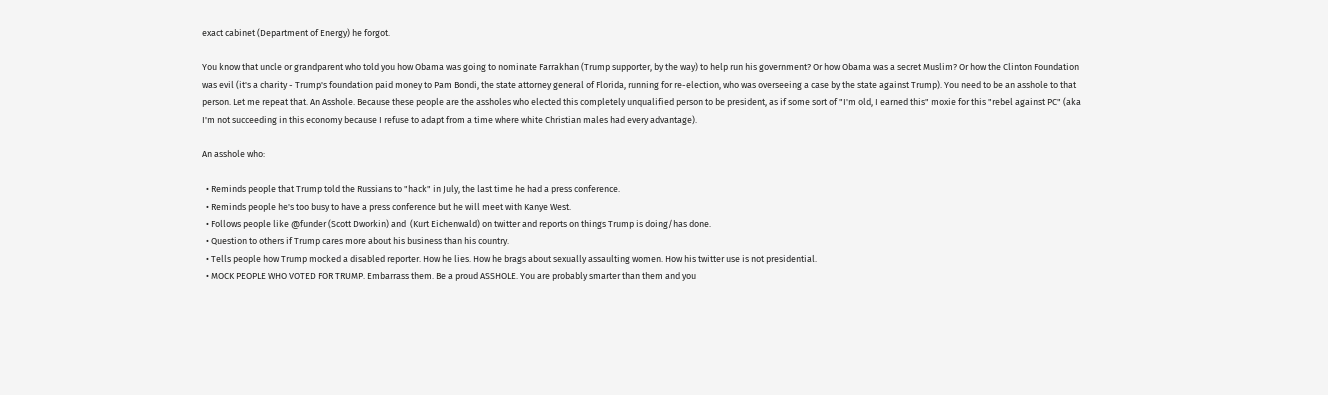exact cabinet (Department of Energy) he forgot.

You know that uncle or grandparent who told you how Obama was going to nominate Farrakhan (Trump supporter, by the way) to help run his government? Or how Obama was a secret Muslim? Or how the Clinton Foundation was evil (it's a charity - Trump's foundation paid money to Pam Bondi, the state attorney general of Florida, running for re-election, who was overseeing a case by the state against Trump). You need to be an asshole to that person. Let me repeat that. An Asshole. Because these people are the assholes who elected this completely unqualified person to be president, as if some sort of "I'm old, I earned this" moxie for this "rebel against PC" (aka I'm not succeeding in this economy because I refuse to adapt from a time where white Christian males had every advantage).

An asshole who:

  • Reminds people that Trump told the Russians to "hack" in July, the last time he had a press conference.
  • Reminds people he's too busy to have a press conference but he will meet with Kanye West.
  • Follows people like @funder (Scott Dworkin) and  (Kurt Eichenwald) on twitter and reports on things Trump is doing/has done.
  • Question to others if Trump cares more about his business than his country.
  • Tells people how Trump mocked a disabled reporter. How he lies. How he brags about sexually assaulting women. How his twitter use is not presidential.
  • MOCK PEOPLE WHO VOTED FOR TRUMP. Embarrass them. Be a proud ASSHOLE. You are probably smarter than them and you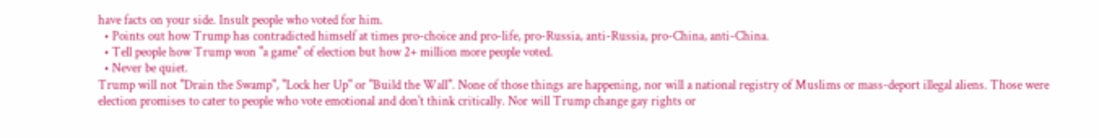have facts on your side. Insult people who voted for him.
  • Points out how Trump has contradicted himself at times pro-choice and pro-life, pro-Russia, anti-Russia, pro-China, anti-China.
  • Tell people how Trump won "a game" of election but how 2+ million more people voted.
  • Never be quiet.
Trump will not "Drain the Swamp", "Lock her Up" or "Build the Wall". None of those things are happening, nor will a national registry of Muslims or mass-deport illegal aliens. Those were election promises to cater to people who vote emotional and don't think critically. Nor will Trump change gay rights or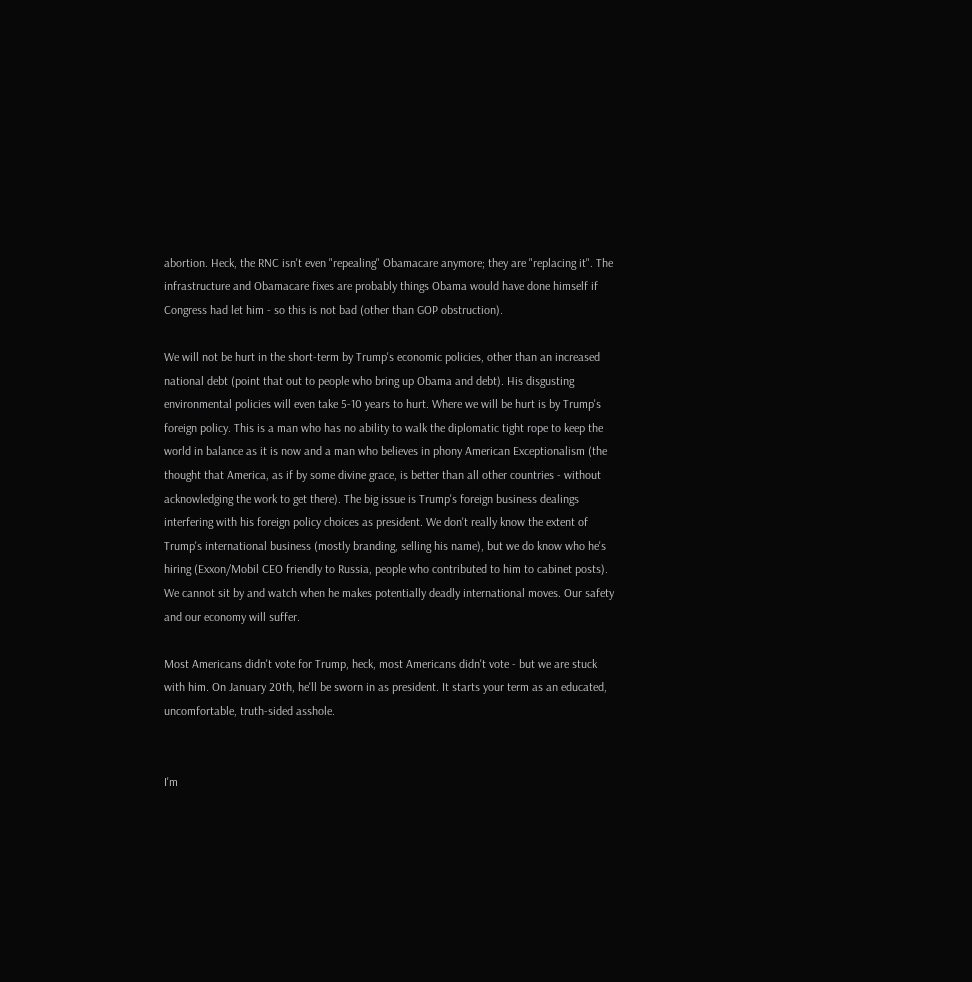abortion. Heck, the RNC isn't even "repealing" Obamacare anymore; they are "replacing it". The infrastructure and Obamacare fixes are probably things Obama would have done himself if Congress had let him - so this is not bad (other than GOP obstruction).

We will not be hurt in the short-term by Trump's economic policies, other than an increased national debt (point that out to people who bring up Obama and debt). His disgusting environmental policies will even take 5-10 years to hurt. Where we will be hurt is by Trump's foreign policy. This is a man who has no ability to walk the diplomatic tight rope to keep the world in balance as it is now and a man who believes in phony American Exceptionalism (the thought that America, as if by some divine grace, is better than all other countries - without acknowledging the work to get there). The big issue is Trump's foreign business dealings interfering with his foreign policy choices as president. We don't really know the extent of Trump's international business (mostly branding, selling his name), but we do know who he's hiring (Exxon/Mobil CEO friendly to Russia, people who contributed to him to cabinet posts). We cannot sit by and watch when he makes potentially deadly international moves. Our safety and our economy will suffer.

Most Americans didn't vote for Trump, heck, most Americans didn't vote - but we are stuck with him. On January 20th, he'll be sworn in as president. It starts your term as an educated, uncomfortable, truth-sided asshole.


I'm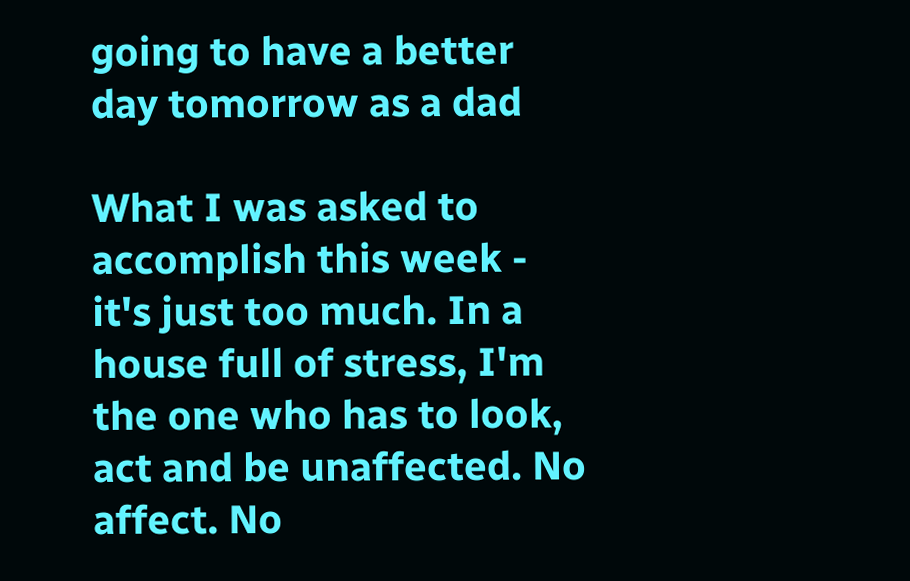going to have a better day tomorrow as a dad

What I was asked to accomplish this week - it's just too much. In a house full of stress, I'm the one who has to look, act and be unaffected. No affect. No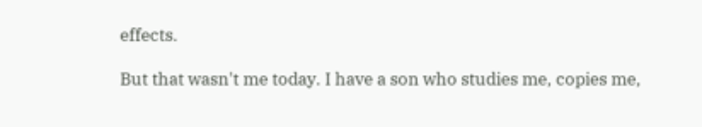effects.

But that wasn't me today. I have a son who studies me, copies me,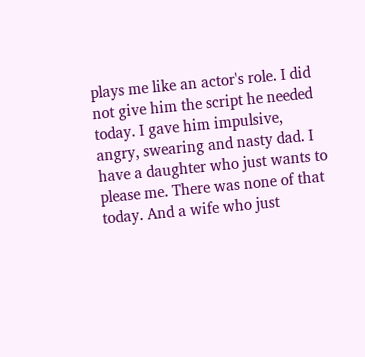plays me like an actor's role. I did not give him the script he needed today. I gave him impulsive, angry, swearing and nasty dad. I have a daughter who just wants to please me. There was none of that today. And a wife who just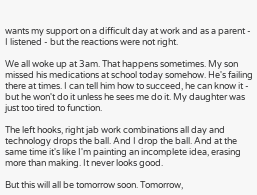wants my support on a difficult day at work and as a parent - I listened - but the reactions were not right.

We all woke up at 3am. That happens sometimes. My son missed his medications at school today somehow. He's failing there at times. I can tell him how to succeed, he can know it - but he won't do it unless he sees me do it. My daughter was just too tired to function.

The left hooks, right jab work combinations all day and technology drops the ball. And I drop the ball. And at the same time it's like I'm painting an incomplete idea, erasing more than making. It never looks good.

But this will all be tomorrow soon. Tomorrow,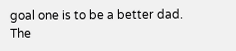goal one is to be a better dad. The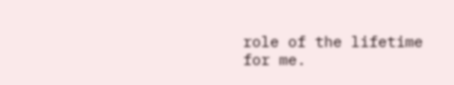role of the lifetime for me.